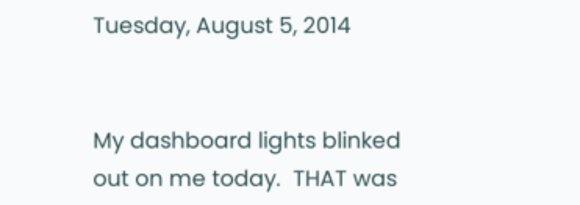Tuesday, August 5, 2014


My dashboard lights blinked out on me today.  THAT was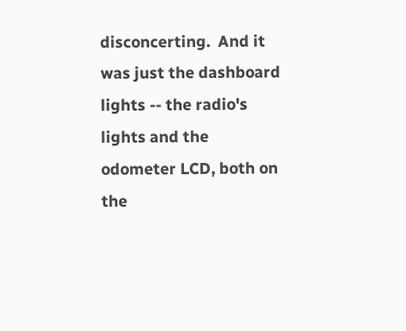disconcerting.  And it was just the dashboard lights -- the radio's lights and the odometer LCD, both on the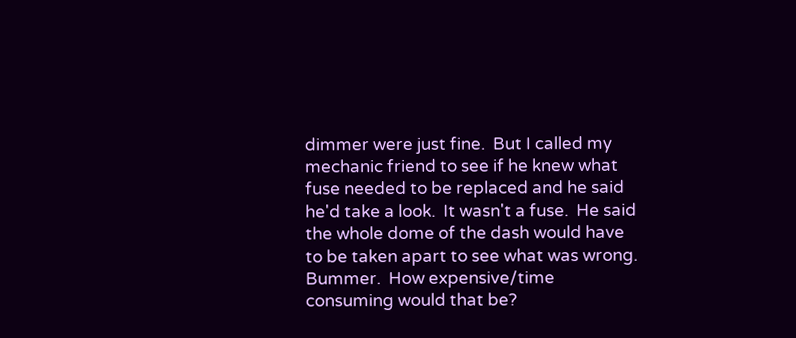dimmer were just fine.  But I called my mechanic friend to see if he knew what fuse needed to be replaced and he said he'd take a look.  It wasn't a fuse.  He said the whole dome of the dash would have to be taken apart to see what was wrong.  Bummer.  How expensive/time consuming would that be?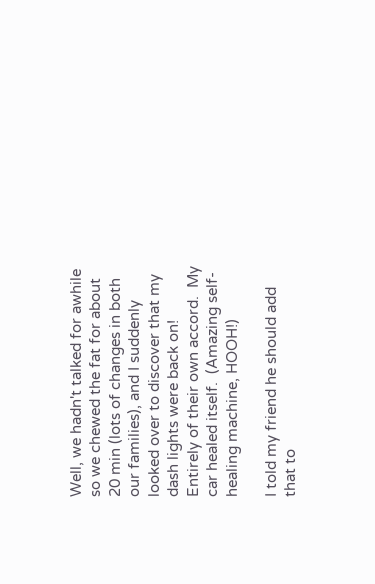Well, we hadn't talked for awhile so we chewed the fat for about 20 min (lots of changes in both our families), and I suddenly looked over to discover that my dash lights were back on!  Entirely of their own accord.  My car healed itself.  (Amazing self-healing machine, HOOH!)

I told my friend he should add that to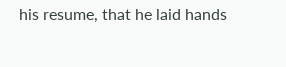his resume, that he laid hands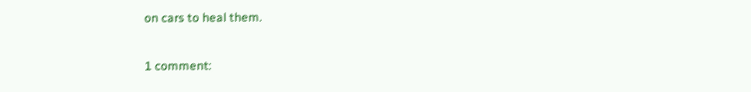on cars to heal them.

1 comment: